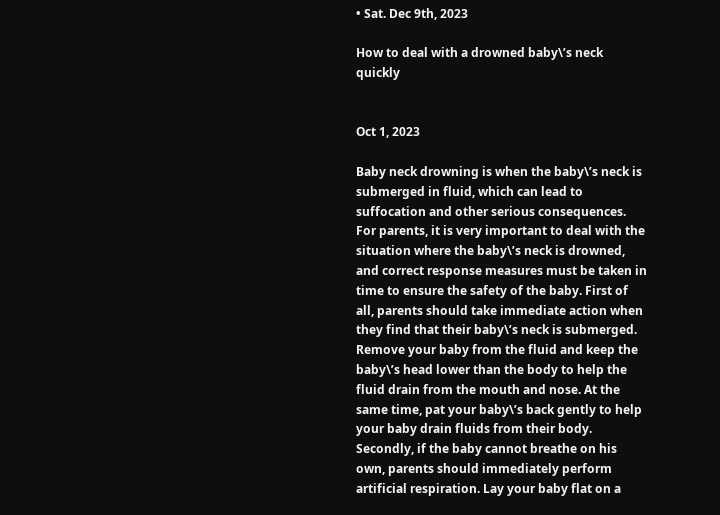• Sat. Dec 9th, 2023

How to deal with a drowned baby\’s neck quickly


Oct 1, 2023

Baby neck drowning is when the baby\’s neck is submerged in fluid, which can lead to suffocation and other serious consequences. For parents, it is very important to deal with the situation where the baby\’s neck is drowned, and correct response measures must be taken in time to ensure the safety of the baby. First of all, parents should take immediate action when they find that their baby\’s neck is submerged. Remove your baby from the fluid and keep the baby\’s head lower than the body to help the fluid drain from the mouth and nose. At the same time, pat your baby\’s back gently to help your baby drain fluids from their body. Secondly, if the baby cannot breathe on his own, parents should immediately perform artificial respiration. Lay your baby flat on a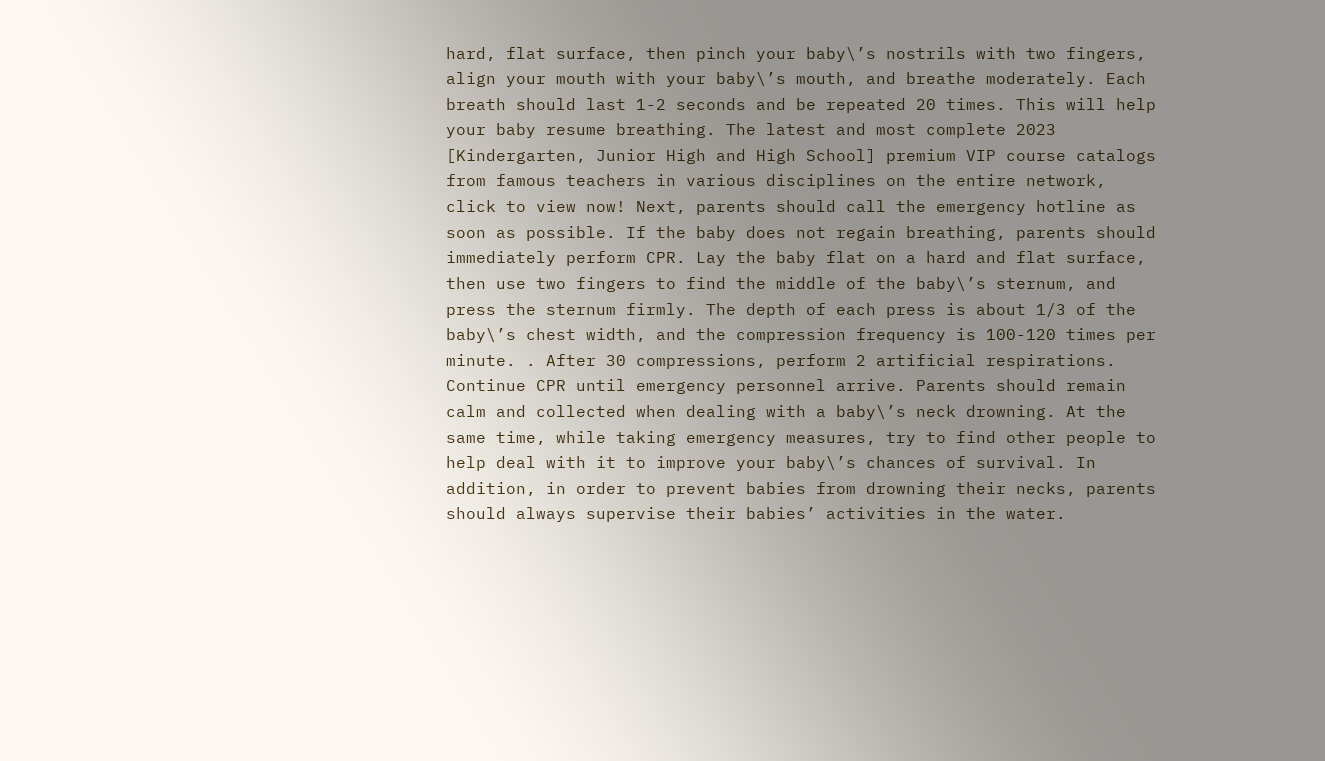hard, flat surface, then pinch your baby\’s nostrils with two fingers, align your mouth with your baby\’s mouth, and breathe moderately. Each breath should last 1-2 seconds and be repeated 20 times. This will help your baby resume breathing. The latest and most complete 2023 [Kindergarten, Junior High and High School] premium VIP course catalogs from famous teachers in various disciplines on the entire network, click to view now! Next, parents should call the emergency hotline as soon as possible. If the baby does not regain breathing, parents should immediately perform CPR. Lay the baby flat on a hard and flat surface, then use two fingers to find the middle of the baby\’s sternum, and press the sternum firmly. The depth of each press is about 1/3 of the baby\’s chest width, and the compression frequency is 100-120 times per minute. . After 30 compressions, perform 2 artificial respirations. Continue CPR until emergency personnel arrive. Parents should remain calm and collected when dealing with a baby\’s neck drowning. At the same time, while taking emergency measures, try to find other people to help deal with it to improve your baby\’s chances of survival. In addition, in order to prevent babies from drowning their necks, parents should always supervise their babies’ activities in the water.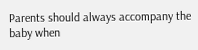Parents should always accompany the baby when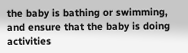the baby is bathing or swimming, and ensure that the baby is doing activities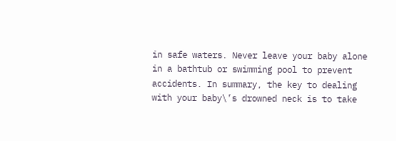in safe waters. Never leave your baby alone in a bathtub or swimming pool to prevent accidents. In summary, the key to dealing with your baby\’s drowned neck is to take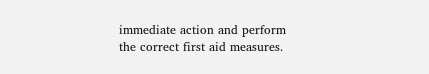immediate action and perform the correct first aid measures.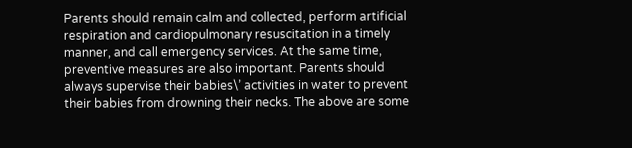Parents should remain calm and collected, perform artificial respiration and cardiopulmonary resuscitation in a timely manner, and call emergency services. At the same time, preventive measures are also important. Parents should always supervise their babies\’ activities in water to prevent their babies from drowning their necks. The above are some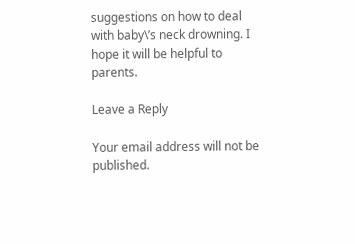suggestions on how to deal with baby\’s neck drowning. I hope it will be helpful to parents.

Leave a Reply

Your email address will not be published.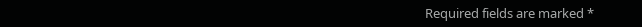Required fields are marked *